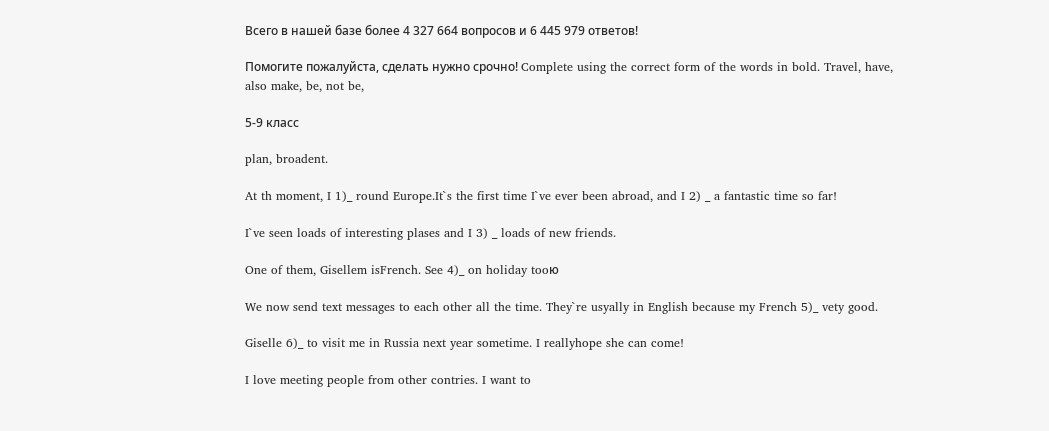Всего в нашей базе более 4 327 664 вопросов и 6 445 979 ответов!

Помогите пожалуйста, сделать нужно срочно! Complete using the correct form of the words in bold. Travel, have, also make, be, not be,

5-9 класс

plan, broadent.

At th moment, I 1)_ round Europe.It`s the first time I`ve ever been abroad, and I 2) _ a fantastic time so far!

I`ve seen loads of interesting plases and I 3) _ loads of new friends.

One of them, Gisellem isFrench. See 4)_ on holiday tooю

We now send text messages to each other all the time. They`re usyally in English because my French 5)_ vety good.

Giselle 6)_ to visit me in Russia next year sometime. I reallyhope she can come!

I love meeting people from other contries. I want to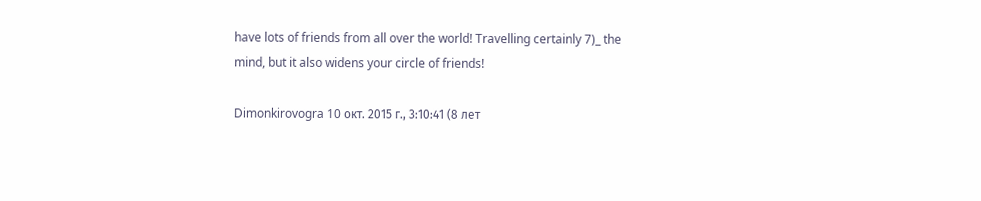have lots of friends from all over the world! Travelling certainly 7)_ the mind, but it also widens your circle of friends!

Dimonkirovogra 10 окт. 2015 г., 3:10:41 (8 лет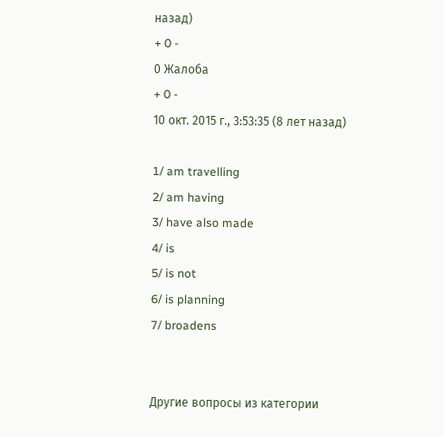назад)
+ 0 -
0 Жалоба
+ 0 -
10 окт. 2015 г., 3:53:35 (8 лет назад)

1/ am travelling
2/ am having
3/ have also made
4/ is
5/ is not
6/ is planning
7/ broadens


Другие вопросы из категории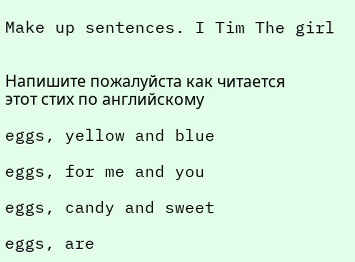Make up sentences. I Tim The girl


Напишите пожалуйста как читается этот стих по английскому

eggs, yellow and blue

eggs, for me and you

eggs, candy and sweet

eggs, are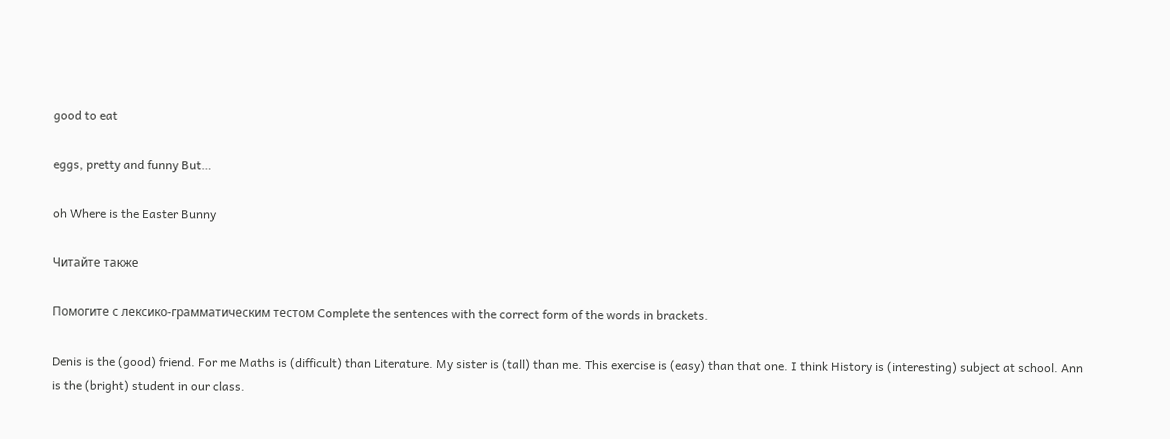good to eat

eggs, pretty and funny But…

oh Where is the Easter Bunny

Читайте также

Помогите с лексико-грамматическим тестом Complete the sentences with the correct form of the words in brackets.

Denis is the (good) friend. For me Maths is (difficult) than Literature. My sister is (tall) than me. This exercise is (easy) than that one. I think History is (interesting) subject at school. Ann is the (bright) student in our class.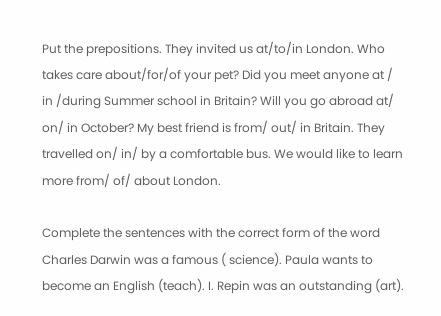Put the prepositions. They invited us at/to/in London. Who takes care about/for/of your pet? Did you meet anyone at / in /during Summer school in Britain? Will you go abroad at/ on/ in October? My best friend is from/ out/ in Britain. They travelled on/ in/ by a comfortable bus. We would like to learn more from/ of/ about London.

Complete the sentences with the correct form of the word Charles Darwin was a famous ( science). Paula wants to become an English (teach). I. Repin was an outstanding (art).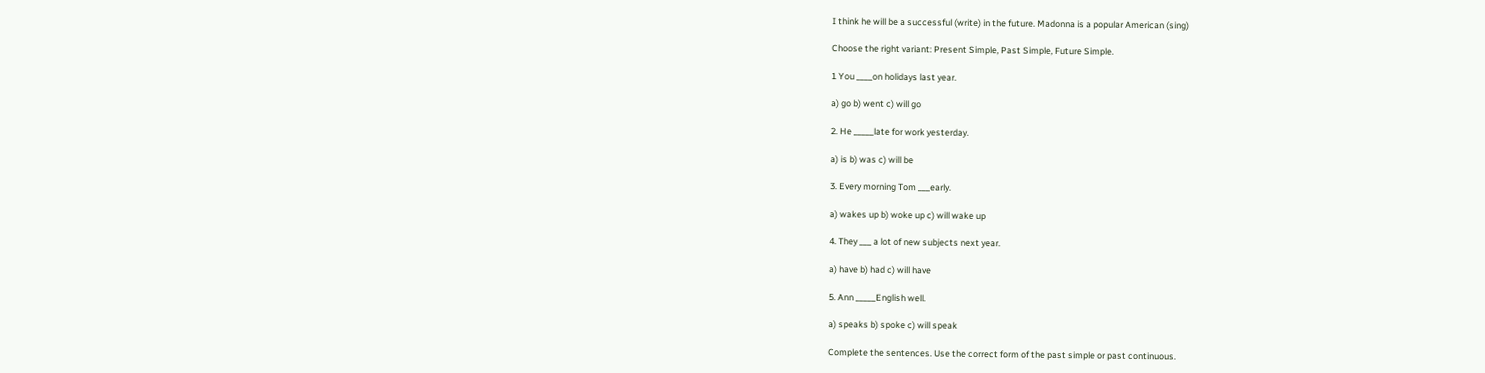I think he will be a successful (write) in the future. Madonna is a popular American (sing)

Choose the right variant: Present Simple, Past Simple, Future Simple.

1 You ____on holidays last year.

a) go b) went c) will go

2. He _____late for work yesterday.

a) is b) was c) will be

3. Every morning Tom ___early.

a) wakes up b) woke up c) will wake up

4. They ___ a lot of new subjects next year.

a) have b) had c) will have

5. Ann _____English well.

a) speaks b) spoke c) will speak

Complete the sentences. Use the correct form of the past simple or past continuous.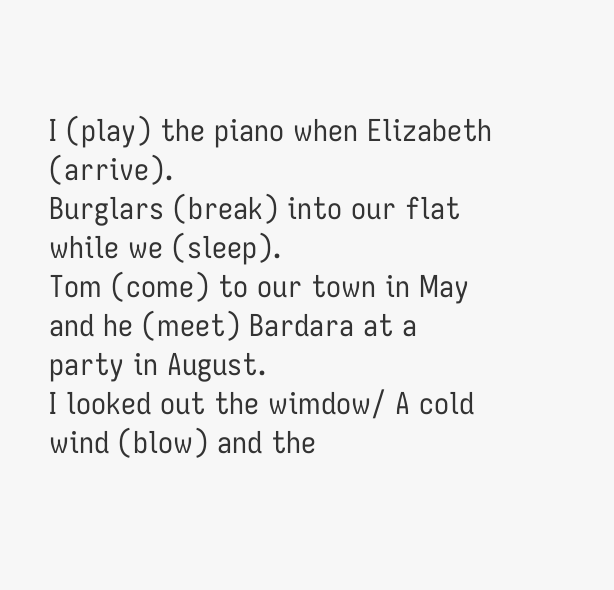I (play) the piano when Elizabeth (arrive).
Burglars (break) into our flat while we (sleep).
Tom (come) to our town in May and he (meet) Bardara at a party in August.
I looked out the wimdow/ A cold wind (blow) and the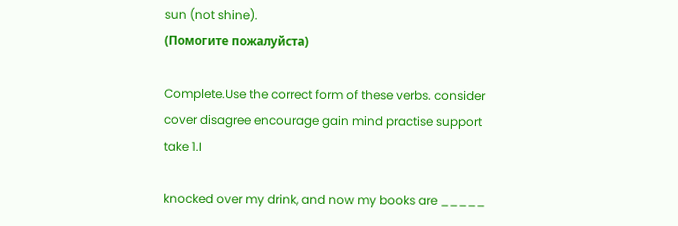sun (not shine).
(Помогите пожалуйста)

Complete.Use the correct form of these verbs. consider cover disagree encourage gain mind practise support take 1.I

knocked over my drink, and now my books are _____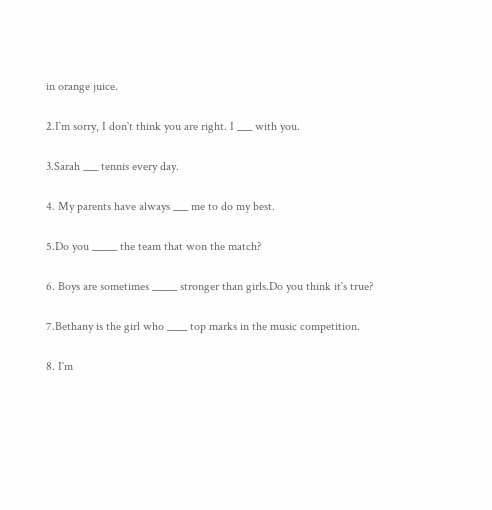in orange juice.

2.I`m sorry, I don`t think you are right. I ___ with you.

3.Sarah ___ tennis every day.

4. My parents have always ___ me to do my best.

5.Do you _____ the team that won the match?

6. Boys are sometimes _____ stronger than girls.Do you think it`s true?

7.Bethany is the girl who ____ top marks in the music competition.

8. I`m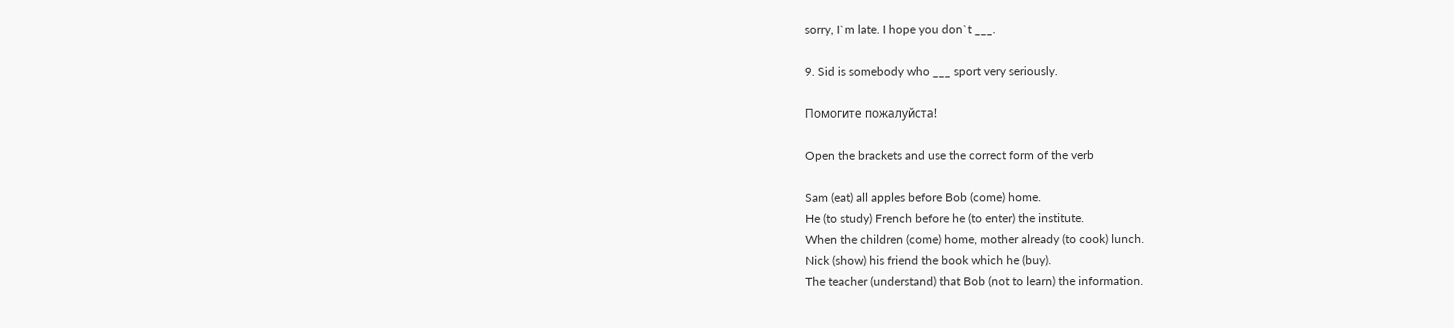sorry, I`m late. I hope you don`t ___.

9. Sid is somebody who ___ sport very seriously.

Помогите пожалуйста!

Open the brackets and use the correct form of the verb

Sam (eat) all apples before Bob (come) home.
He (to study) French before he (to enter) the institute.
When the children (come) home, mother already (to cook) lunch.
Nick (show) his friend the book which he (buy).
The teacher (understand) that Bob (not to learn) the information.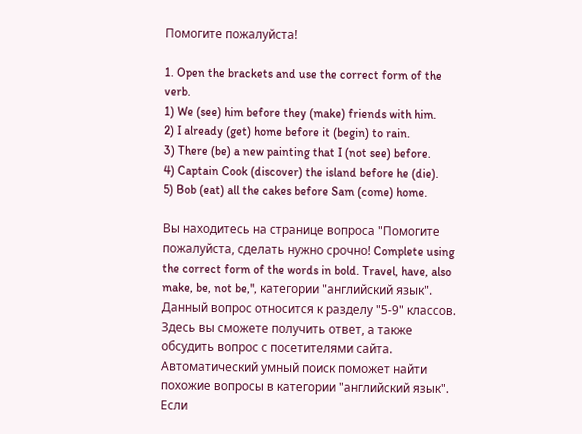Помогите пожалуйста!

1. Open the brackets and use the correct form of the verb.
1) We (see) him before they (make) friends with him.
2) I already (get) home before it (begin) to rain.
3) There (be) a new painting that I (not see) before.
4) Captain Cook (discover) the island before he (die).
5) Bob (eat) all the cakes before Sam (come) home.

Вы находитесь на странице вопроса "Помогите пожалуйста, сделать нужно срочно! Complete using the correct form of the words in bold. Travel, have, also make, be, not be,", категории "английский язык". Данный вопрос относится к разделу "5-9" классов. Здесь вы сможете получить ответ, а также обсудить вопрос с посетителями сайта. Автоматический умный поиск поможет найти похожие вопросы в категории "английский язык". Если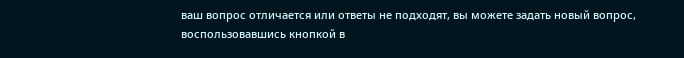ваш вопрос отличается или ответы не подходят, вы можете задать новый вопрос, воспользовавшись кнопкой в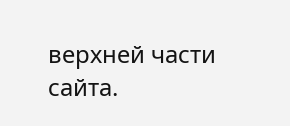верхней части сайта.